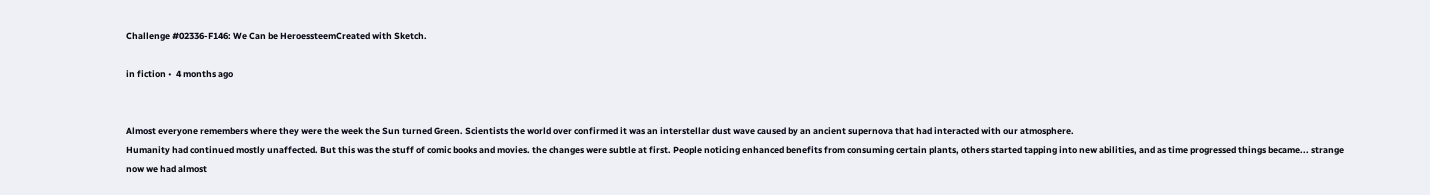Challenge #02336-F146: We Can be HeroessteemCreated with Sketch.

in fiction •  4 months ago


Almost everyone remembers where they were the week the Sun turned Green. Scientists the world over confirmed it was an interstellar dust wave caused by an ancient supernova that had interacted with our atmosphere.
Humanity had continued mostly unaffected. But this was the stuff of comic books and movies. the changes were subtle at first. People noticing enhanced benefits from consuming certain plants, others started tapping into new abilities, and as time progressed things became... strange
now we had almost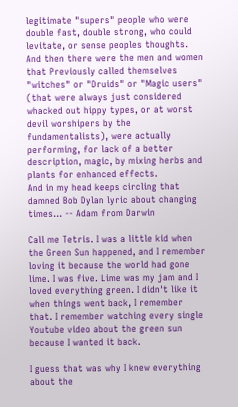legitimate "supers" people who were double fast, double strong, who could levitate, or sense peoples thoughts.
And then there were the men and women that Previously called themselves "witches" or "Druids" or "Magic users" (that were always just considered whacked out hippy types, or at worst devil worshipers by the fundamentalists), were actually performing, for lack of a better description, magic, by mixing herbs and plants for enhanced effects.
And in my head keeps circling that damned Bob Dylan lyric about changing times... -- Adam from Darwin

Call me Tetris. I was a little kid when the Green Sun happened, and I remember loving it because the world had gone lime. I was five. Lime was my jam and I loved everything green. I didn't like it when things went back, I remember that. I remember watching every single Youtube video about the green sun because I wanted it back.

I guess that was why I knew everything about the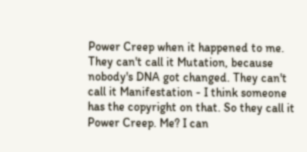Power Creep when it happened to me. They can't call it Mutation, because nobody's DNA got changed. They can't call it Manifestation - I think someone has the copyright on that. So they call it Power Creep. Me? I can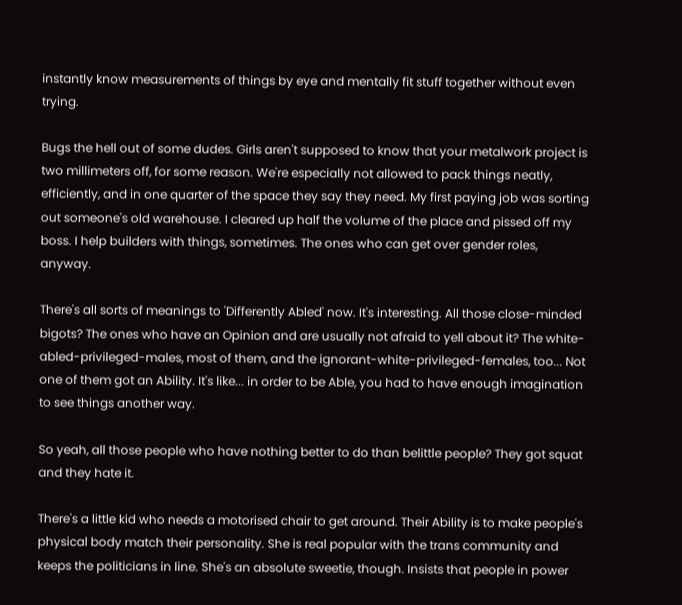instantly know measurements of things by eye and mentally fit stuff together without even trying.

Bugs the hell out of some dudes. Girls aren't supposed to know that your metalwork project is two millimeters off, for some reason. We're especially not allowed to pack things neatly, efficiently, and in one quarter of the space they say they need. My first paying job was sorting out someone's old warehouse. I cleared up half the volume of the place and pissed off my boss. I help builders with things, sometimes. The ones who can get over gender roles, anyway.

There's all sorts of meanings to 'Differently Abled' now. It's interesting. All those close-minded bigots? The ones who have an Opinion and are usually not afraid to yell about it? The white-abled-privileged-males, most of them, and the ignorant-white-privileged-females, too... Not one of them got an Ability. It's like... in order to be Able, you had to have enough imagination to see things another way.

So yeah, all those people who have nothing better to do than belittle people? They got squat and they hate it.

There's a little kid who needs a motorised chair to get around. Their Ability is to make people's physical body match their personality. She is real popular with the trans community and keeps the politicians in line. She's an absolute sweetie, though. Insists that people in power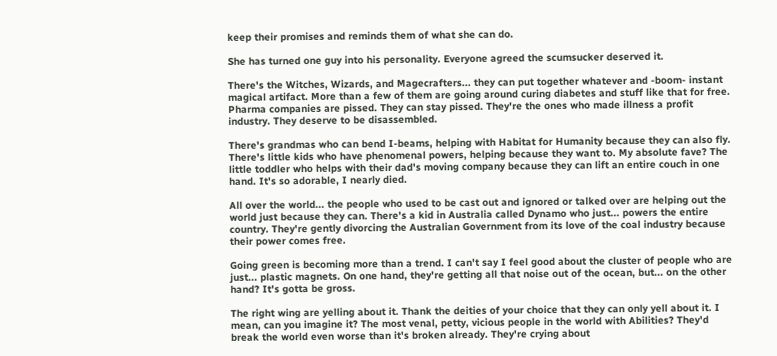keep their promises and reminds them of what she can do.

She has turned one guy into his personality. Everyone agreed the scumsucker deserved it.

There's the Witches, Wizards, and Magecrafters... they can put together whatever and -boom- instant magical artifact. More than a few of them are going around curing diabetes and stuff like that for free. Pharma companies are pissed. They can stay pissed. They're the ones who made illness a profit industry. They deserve to be disassembled.

There's grandmas who can bend I-beams, helping with Habitat for Humanity because they can also fly. There's little kids who have phenomenal powers, helping because they want to. My absolute fave? The little toddler who helps with their dad's moving company because they can lift an entire couch in one hand. It's so adorable, I nearly died.

All over the world... the people who used to be cast out and ignored or talked over are helping out the world just because they can. There's a kid in Australia called Dynamo who just... powers the entire country. They're gently divorcing the Australian Government from its love of the coal industry because their power comes free.

Going green is becoming more than a trend. I can't say I feel good about the cluster of people who are just... plastic magnets. On one hand, they're getting all that noise out of the ocean, but... on the other hand? It's gotta be gross.

The right wing are yelling about it. Thank the deities of your choice that they can only yell about it. I mean, can you imagine it? The most venal, petty, vicious people in the world with Abilities? They'd break the world even worse than it's broken already. They're crying about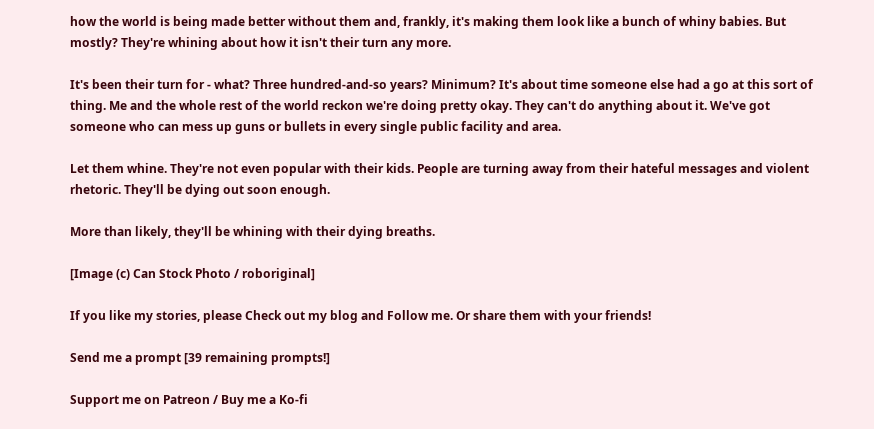how the world is being made better without them and, frankly, it's making them look like a bunch of whiny babies. But mostly? They're whining about how it isn't their turn any more.

It's been their turn for - what? Three hundred-and-so years? Minimum? It's about time someone else had a go at this sort of thing. Me and the whole rest of the world reckon we're doing pretty okay. They can't do anything about it. We've got someone who can mess up guns or bullets in every single public facility and area.

Let them whine. They're not even popular with their kids. People are turning away from their hateful messages and violent rhetoric. They'll be dying out soon enough.

More than likely, they'll be whining with their dying breaths.

[Image (c) Can Stock Photo / roboriginal]

If you like my stories, please Check out my blog and Follow me. Or share them with your friends!

Send me a prompt [39 remaining prompts!]

Support me on Patreon / Buy me a Ko-fi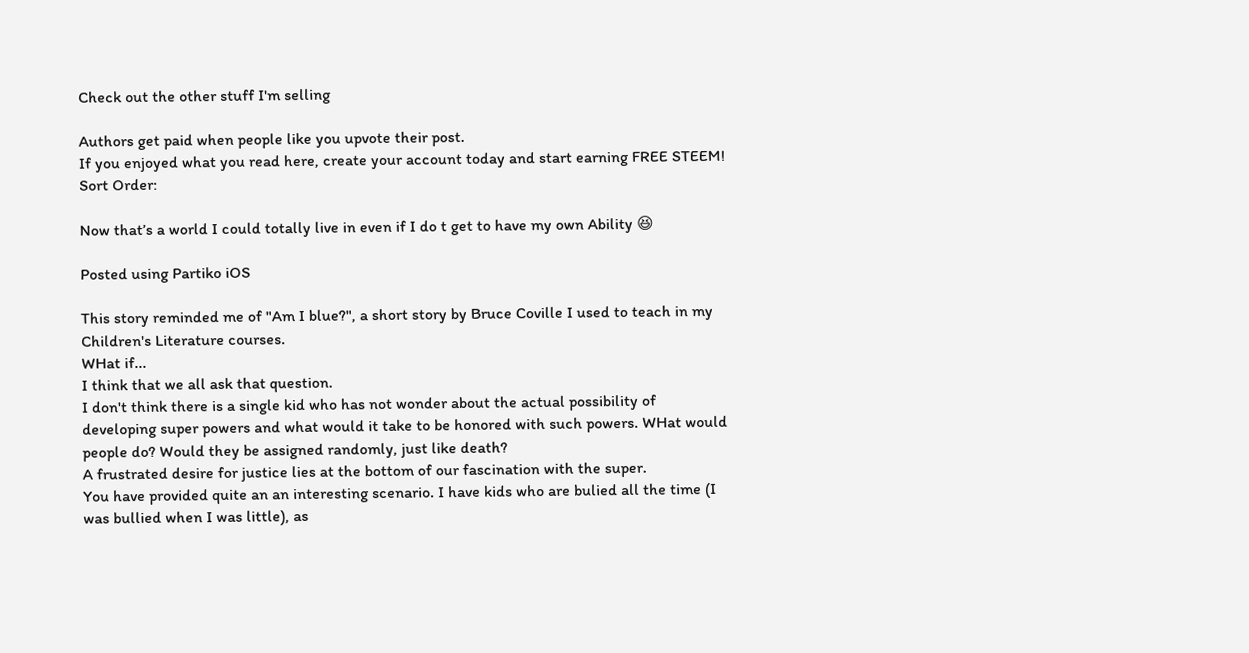Check out the other stuff I'm selling

Authors get paid when people like you upvote their post.
If you enjoyed what you read here, create your account today and start earning FREE STEEM!
Sort Order:

Now that’s a world I could totally live in even if I do t get to have my own Ability 😆

Posted using Partiko iOS

This story reminded me of "Am I blue?", a short story by Bruce Coville I used to teach in my Children's Literature courses.
WHat if...
I think that we all ask that question.
I don't think there is a single kid who has not wonder about the actual possibility of developing super powers and what would it take to be honored with such powers. WHat would people do? Would they be assigned randomly, just like death?
A frustrated desire for justice lies at the bottom of our fascination with the super.
You have provided quite an an interesting scenario. I have kids who are bulied all the time (I was bullied when I was little), as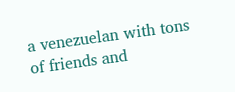a venezuelan with tons of friends and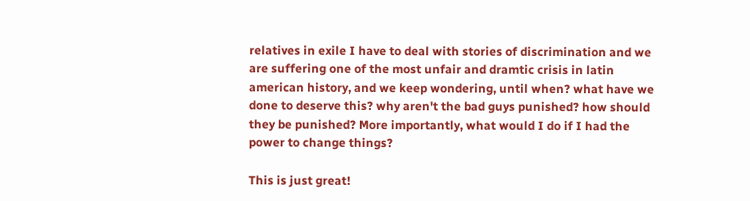relatives in exile I have to deal with stories of discrimination and we are suffering one of the most unfair and dramtic crisis in latin american history, and we keep wondering, until when? what have we done to deserve this? why aren't the bad guys punished? how should they be punished? More importantly, what would I do if I had the power to change things?

This is just great!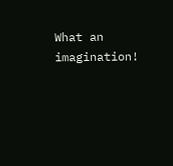What an imagination!